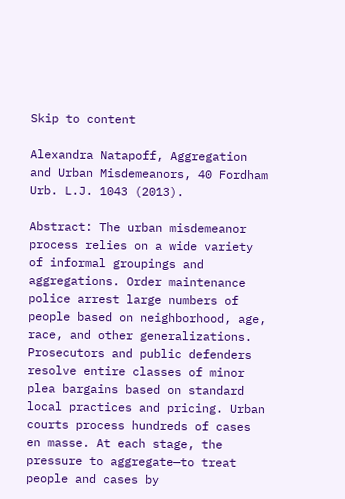Skip to content

Alexandra Natapoff, Aggregation and Urban Misdemeanors, 40 Fordham Urb. L.J. 1043 (2013).

Abstract: The urban misdemeanor process relies on a wide variety of informal groupings and aggregations. Order maintenance police arrest large numbers of people based on neighborhood, age, race, and other generalizations. Prosecutors and public defenders resolve entire classes of minor plea bargains based on standard local practices and pricing. Urban courts process hundreds of cases en masse. At each stage, the pressure to aggregate—to treat people and cases by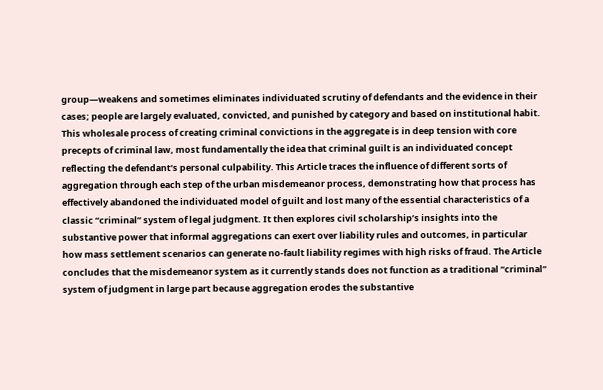group—weakens and sometimes eliminates individuated scrutiny of defendants and the evidence in their cases; people are largely evaluated, convicted, and punished by category and based on institutional habit. This wholesale process of creating criminal convictions in the aggregate is in deep tension with core precepts of criminal law, most fundamentally the idea that criminal guilt is an individuated concept reflecting the defendant’s personal culpability. This Article traces the influence of different sorts of aggregation through each step of the urban misdemeanor process, demonstrating how that process has effectively abandoned the individuated model of guilt and lost many of the essential characteristics of a classic “criminal” system of legal judgment. It then explores civil scholarship’s insights into the substantive power that informal aggregations can exert over liability rules and outcomes, in particular how mass settlement scenarios can generate no-fault liability regimes with high risks of fraud. The Article concludes that the misdemeanor system as it currently stands does not function as a traditional “criminal” system of judgment in large part because aggregation erodes the substantive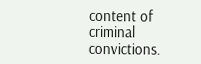content of criminal convictions.